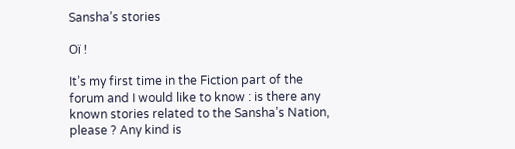Sansha’s stories

Oï !

It’s my first time in the Fiction part of the forum and I would like to know : is there any known stories related to the Sansha’s Nation, please ? Any kind is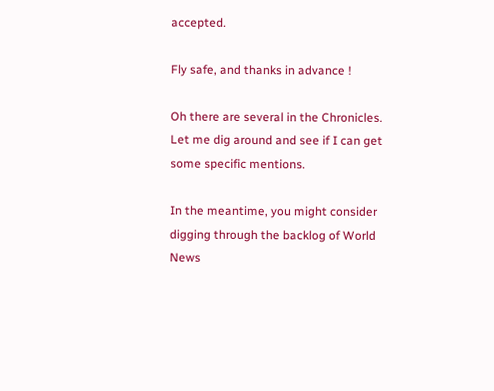accepted.

Fly safe, and thanks in advance !

Oh there are several in the Chronicles. Let me dig around and see if I can get some specific mentions.

In the meantime, you might consider digging through the backlog of World News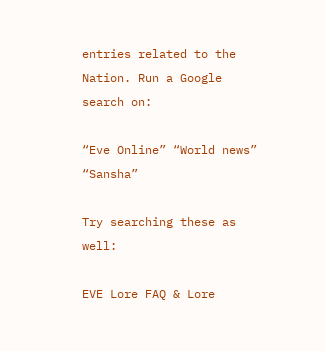entries related to the Nation. Run a Google search on:

“Eve Online” “World news” “Sansha”

Try searching these as well:

EVE Lore FAQ & Lore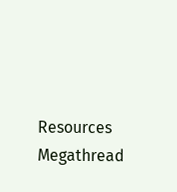Resources Megathread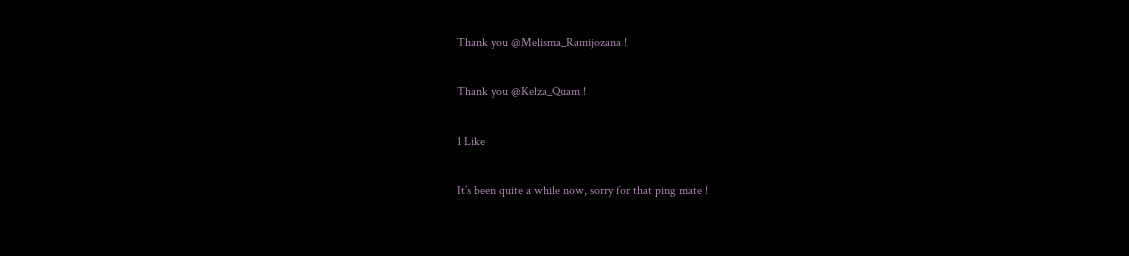Thank you @Melisma_Ramijozana !

Thank you @Kelza_Quam !

1 Like

It’s been quite a while now, sorry for that ping mate !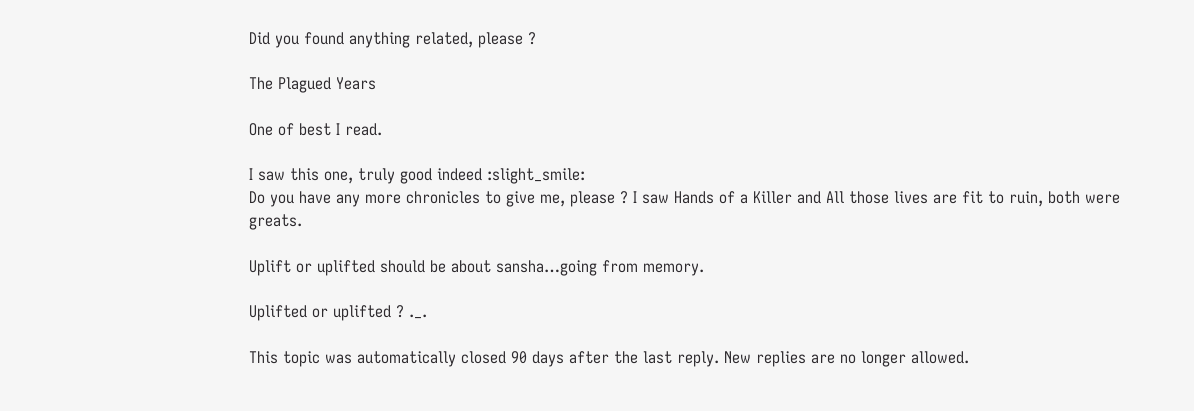Did you found anything related, please ?

The Plagued Years

One of best I read.

I saw this one, truly good indeed :slight_smile:
Do you have any more chronicles to give me, please ? I saw Hands of a Killer and All those lives are fit to ruin, both were greats.

Uplift or uplifted should be about sansha…going from memory.

Uplifted or uplifted ? ._.

This topic was automatically closed 90 days after the last reply. New replies are no longer allowed.